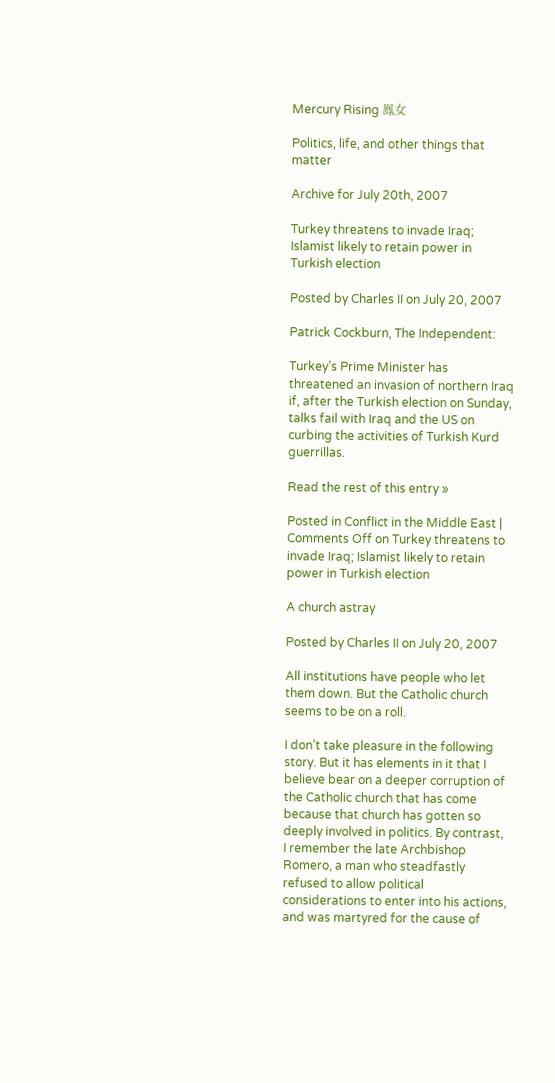Mercury Rising 鳯女

Politics, life, and other things that matter

Archive for July 20th, 2007

Turkey threatens to invade Iraq; Islamist likely to retain power in Turkish election

Posted by Charles II on July 20, 2007

Patrick Cockburn, The Independent:

Turkey’s Prime Minister has threatened an invasion of northern Iraq if, after the Turkish election on Sunday, talks fail with Iraq and the US on curbing the activities of Turkish Kurd guerrillas.

Read the rest of this entry »

Posted in Conflict in the Middle East | Comments Off on Turkey threatens to invade Iraq; Islamist likely to retain power in Turkish election

A church astray

Posted by Charles II on July 20, 2007

All institutions have people who let them down. But the Catholic church seems to be on a roll.

I don’t take pleasure in the following story. But it has elements in it that I believe bear on a deeper corruption of the Catholic church that has come because that church has gotten so deeply involved in politics. By contrast, I remember the late Archbishop Romero, a man who steadfastly refused to allow political considerations to enter into his actions, and was martyred for the cause of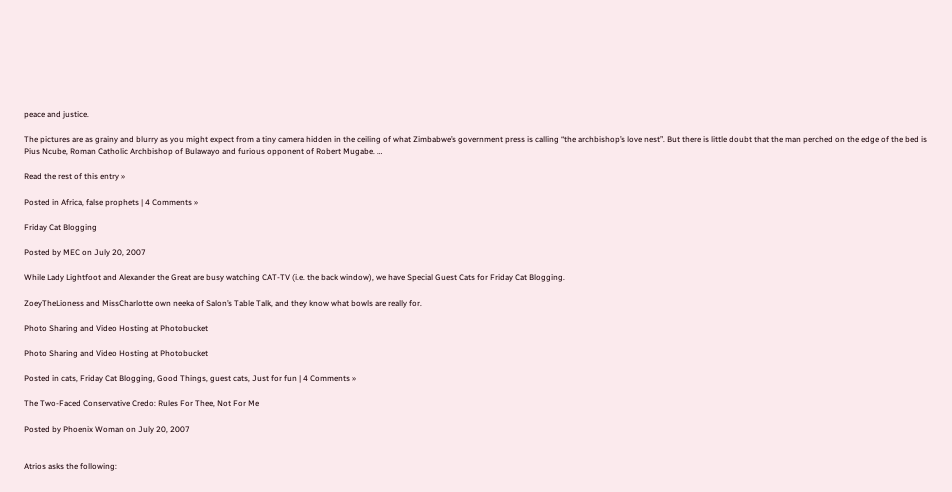peace and justice.

The pictures are as grainy and blurry as you might expect from a tiny camera hidden in the ceiling of what Zimbabwe’s government press is calling “the archbishop’s love nest”. But there is little doubt that the man perched on the edge of the bed is Pius Ncube, Roman Catholic Archbishop of Bulawayo and furious opponent of Robert Mugabe. …

Read the rest of this entry »

Posted in Africa, false prophets | 4 Comments »

Friday Cat Blogging

Posted by MEC on July 20, 2007

While Lady Lightfoot and Alexander the Great are busy watching CAT-TV (i.e. the back window), we have Special Guest Cats for Friday Cat Blogging.

ZoeyTheLioness and MissCharlotte own neeka of Salon’s Table Talk, and they know what bowls are really for.

Photo Sharing and Video Hosting at Photobucket

Photo Sharing and Video Hosting at Photobucket

Posted in cats, Friday Cat Blogging, Good Things, guest cats, Just for fun | 4 Comments »

The Two-Faced Conservative Credo: Rules For Thee, Not For Me

Posted by Phoenix Woman on July 20, 2007


Atrios asks the following: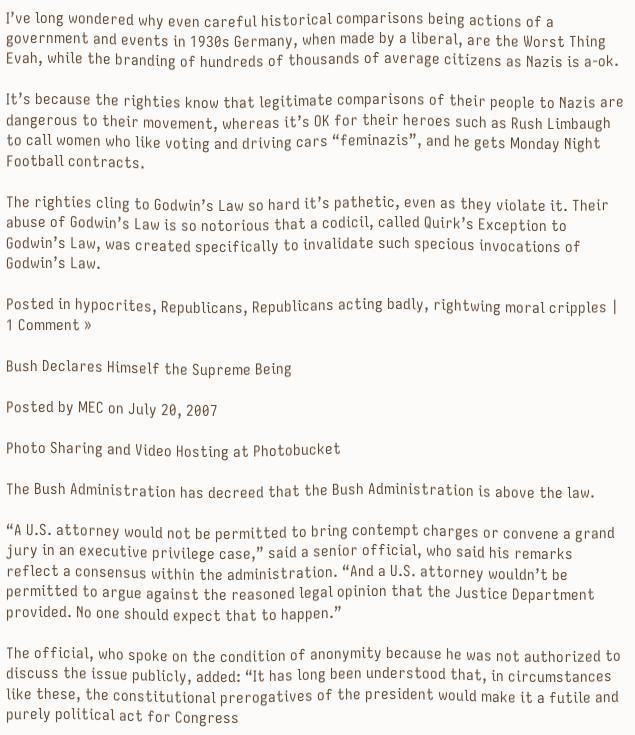I’ve long wondered why even careful historical comparisons being actions of a government and events in 1930s Germany, when made by a liberal, are the Worst Thing Evah, while the branding of hundreds of thousands of average citizens as Nazis is a-ok.

It’s because the righties know that legitimate comparisons of their people to Nazis are dangerous to their movement, whereas it’s OK for their heroes such as Rush Limbaugh to call women who like voting and driving cars “feminazis”, and he gets Monday Night Football contracts.

The righties cling to Godwin’s Law so hard it’s pathetic, even as they violate it. Their abuse of Godwin’s Law is so notorious that a codicil, called Quirk’s Exception to Godwin’s Law, was created specifically to invalidate such specious invocations of Godwin’s Law.

Posted in hypocrites, Republicans, Republicans acting badly, rightwing moral cripples | 1 Comment »

Bush Declares Himself the Supreme Being

Posted by MEC on July 20, 2007

Photo Sharing and Video Hosting at Photobucket

The Bush Administration has decreed that the Bush Administration is above the law.

“A U.S. attorney would not be permitted to bring contempt charges or convene a grand jury in an executive privilege case,” said a senior official, who said his remarks reflect a consensus within the administration. “And a U.S. attorney wouldn’t be permitted to argue against the reasoned legal opinion that the Justice Department provided. No one should expect that to happen.”

The official, who spoke on the condition of anonymity because he was not authorized to discuss the issue publicly, added: “It has long been understood that, in circumstances like these, the constitutional prerogatives of the president would make it a futile and purely political act for Congress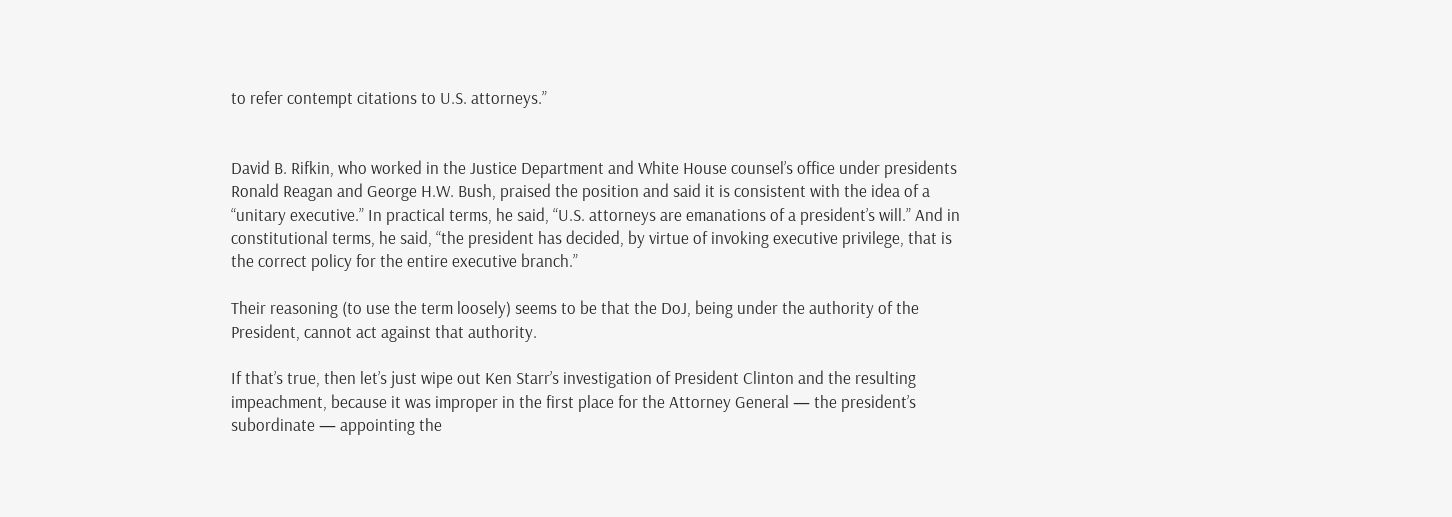to refer contempt citations to U.S. attorneys.”


David B. Rifkin, who worked in the Justice Department and White House counsel’s office under presidents Ronald Reagan and George H.W. Bush, praised the position and said it is consistent with the idea of a “unitary executive.” In practical terms, he said, “U.S. attorneys are emanations of a president’s will.” And in constitutional terms, he said, “the president has decided, by virtue of invoking executive privilege, that is the correct policy for the entire executive branch.”

Their reasoning (to use the term loosely) seems to be that the DoJ, being under the authority of the President, cannot act against that authority.

If that’s true, then let’s just wipe out Ken Starr’s investigation of President Clinton and the resulting impeachment, because it was improper in the first place for the Attorney General — the president’s subordinate — appointing the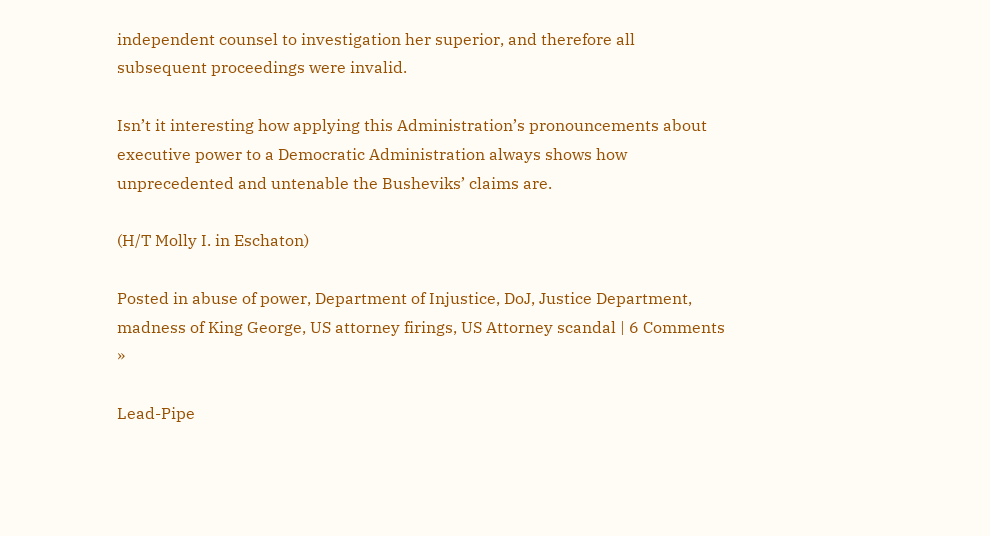independent counsel to investigation her superior, and therefore all subsequent proceedings were invalid.

Isn’t it interesting how applying this Administration’s pronouncements about executive power to a Democratic Administration always shows how unprecedented and untenable the Busheviks’ claims are.

(H/T Molly I. in Eschaton)

Posted in abuse of power, Department of Injustice, DoJ, Justice Department, madness of King George, US attorney firings, US Attorney scandal | 6 Comments »

Lead-Pipe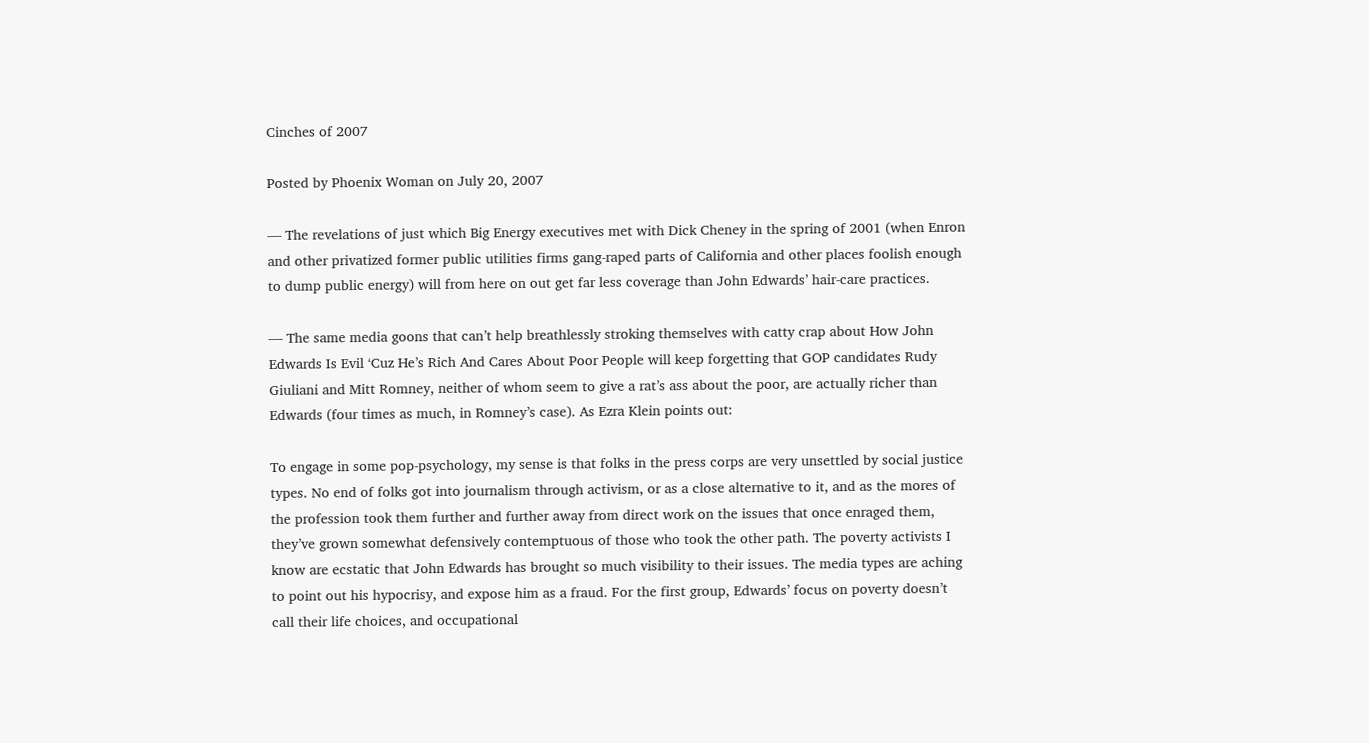Cinches of 2007

Posted by Phoenix Woman on July 20, 2007

— The revelations of just which Big Energy executives met with Dick Cheney in the spring of 2001 (when Enron and other privatized former public utilities firms gang-raped parts of California and other places foolish enough to dump public energy) will from here on out get far less coverage than John Edwards’ hair-care practices.

— The same media goons that can’t help breathlessly stroking themselves with catty crap about How John Edwards Is Evil ‘Cuz He’s Rich And Cares About Poor People will keep forgetting that GOP candidates Rudy Giuliani and Mitt Romney, neither of whom seem to give a rat’s ass about the poor, are actually richer than Edwards (four times as much, in Romney’s case). As Ezra Klein points out:

To engage in some pop-psychology, my sense is that folks in the press corps are very unsettled by social justice types. No end of folks got into journalism through activism, or as a close alternative to it, and as the mores of the profession took them further and further away from direct work on the issues that once enraged them, they’ve grown somewhat defensively contemptuous of those who took the other path. The poverty activists I know are ecstatic that John Edwards has brought so much visibility to their issues. The media types are aching to point out his hypocrisy, and expose him as a fraud. For the first group, Edwards’ focus on poverty doesn’t call their life choices, and occupational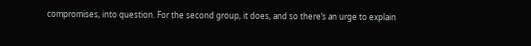compromises, into question. For the second group, it does, and so there’s an urge to explain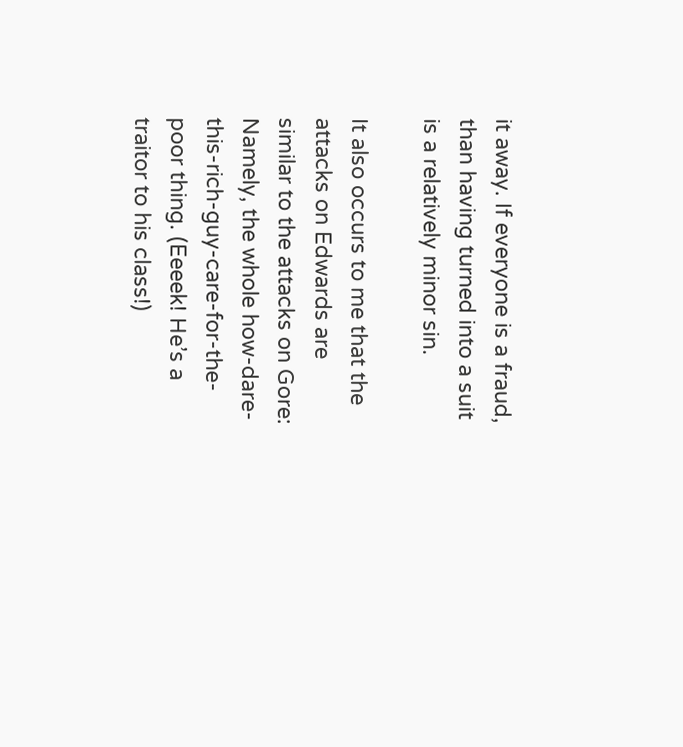it away. If everyone is a fraud, than having turned into a suit is a relatively minor sin.

It also occurs to me that the attacks on Edwards are similar to the attacks on Gore: Namely, the whole how-dare-this-rich-guy-care-for-the-poor thing. (Eeeek! He’s a traitor to his class!)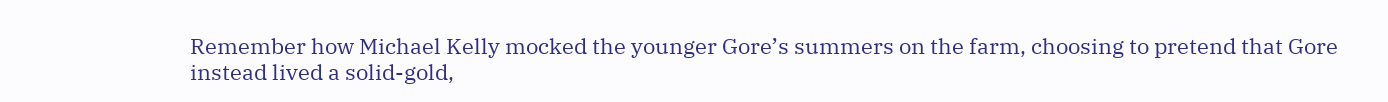Remember how Michael Kelly mocked the younger Gore’s summers on the farm, choosing to pretend that Gore instead lived a solid-gold,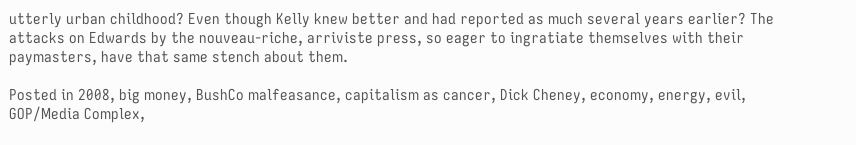utterly urban childhood? Even though Kelly knew better and had reported as much several years earlier? The attacks on Edwards by the nouveau-riche, arriviste press, so eager to ingratiate themselves with their paymasters, have that same stench about them.

Posted in 2008, big money, BushCo malfeasance, capitalism as cancer, Dick Cheney, economy, energy, evil, GOP/Media Complex,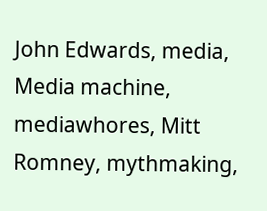John Edwards, media, Media machine, mediawhores, Mitt Romney, mythmaking,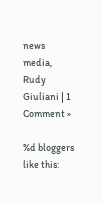news media, Rudy Giuliani | 1 Comment »

%d bloggers like this: